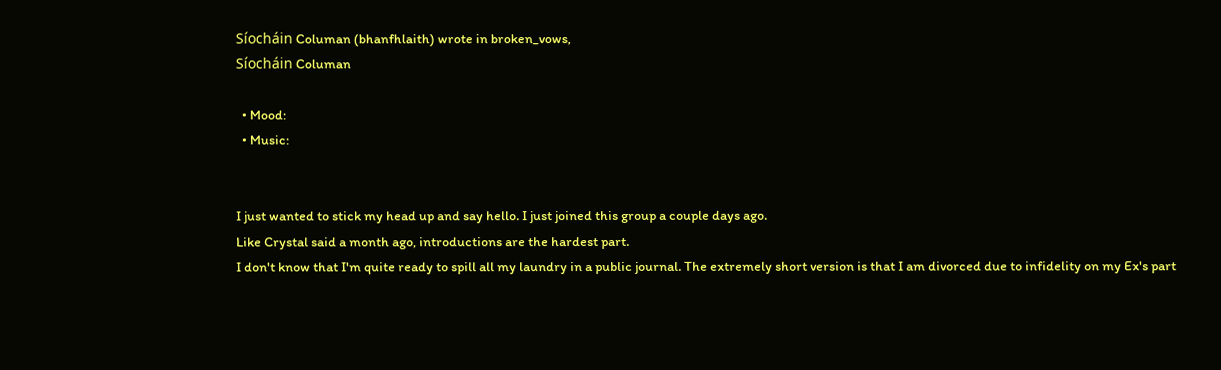Síocháin Columan (bhanfhlaith) wrote in broken_vows,
Síocháin Columan

  • Mood:
  • Music:


I just wanted to stick my head up and say hello. I just joined this group a couple days ago.
Like Crystal said a month ago, introductions are the hardest part.
I don't know that I'm quite ready to spill all my laundry in a public journal. The extremely short version is that I am divorced due to infidelity on my Ex's part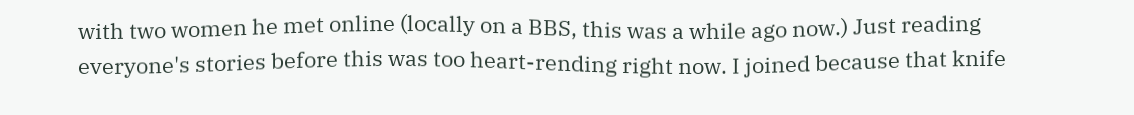with two women he met online (locally on a BBS, this was a while ago now.) Just reading everyone's stories before this was too heart-rending right now. I joined because that knife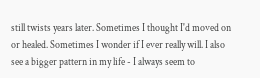still twists years later. Sometimes I thought I'd moved on or healed. Sometimes I wonder if I ever really will. I also see a bigger pattern in my life - I always seem to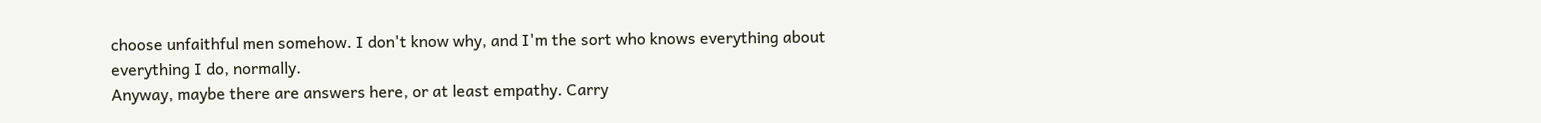choose unfaithful men somehow. I don't know why, and I'm the sort who knows everything about everything I do, normally.
Anyway, maybe there are answers here, or at least empathy. Carry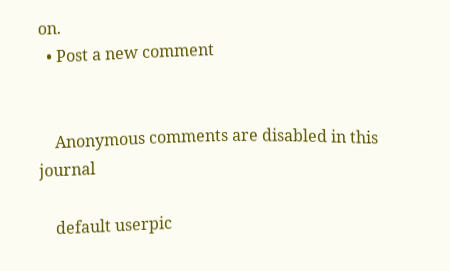on.
  • Post a new comment


    Anonymous comments are disabled in this journal

    default userpic